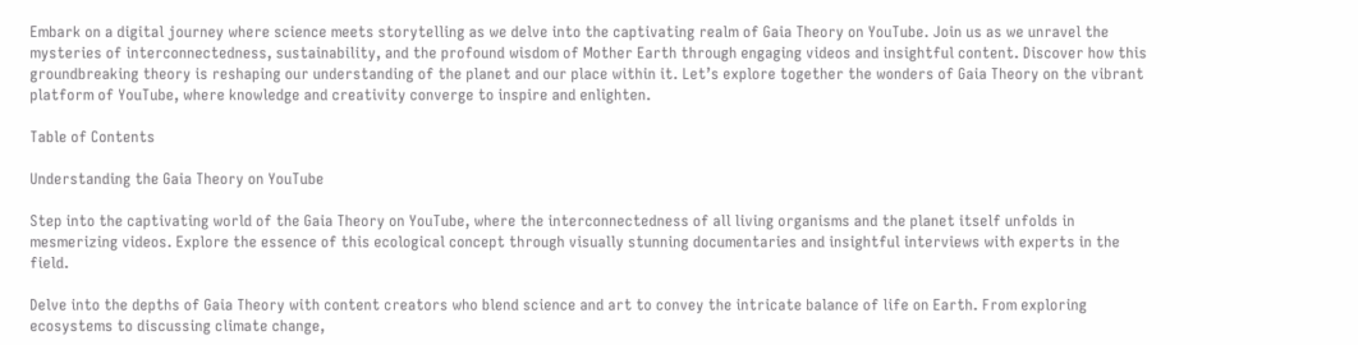Embark on a digital journey where science meets storytelling as we delve into the captivating realm of Gaia Theory on YouTube. Join us as we unravel the mysteries of interconnectedness, sustainability, and the profound wisdom of Mother Earth through engaging videos and insightful content. Discover how this groundbreaking theory is reshaping our understanding of the planet and our place within it. Let’s explore together the wonders of Gaia Theory on the vibrant platform of YouTube, where knowledge and creativity converge to inspire and enlighten.

Table of Contents

Understanding the Gaia Theory on YouTube

Step into the captivating world of the Gaia Theory on YouTube, where the interconnectedness of all living organisms and the planet itself unfolds in mesmerizing videos. Explore the essence of this ecological concept through visually stunning documentaries and insightful interviews with experts in the field.

Delve into the depths of Gaia Theory with content creators who blend science and art to convey the intricate balance of life on Earth. From exploring ecosystems to discussing climate change,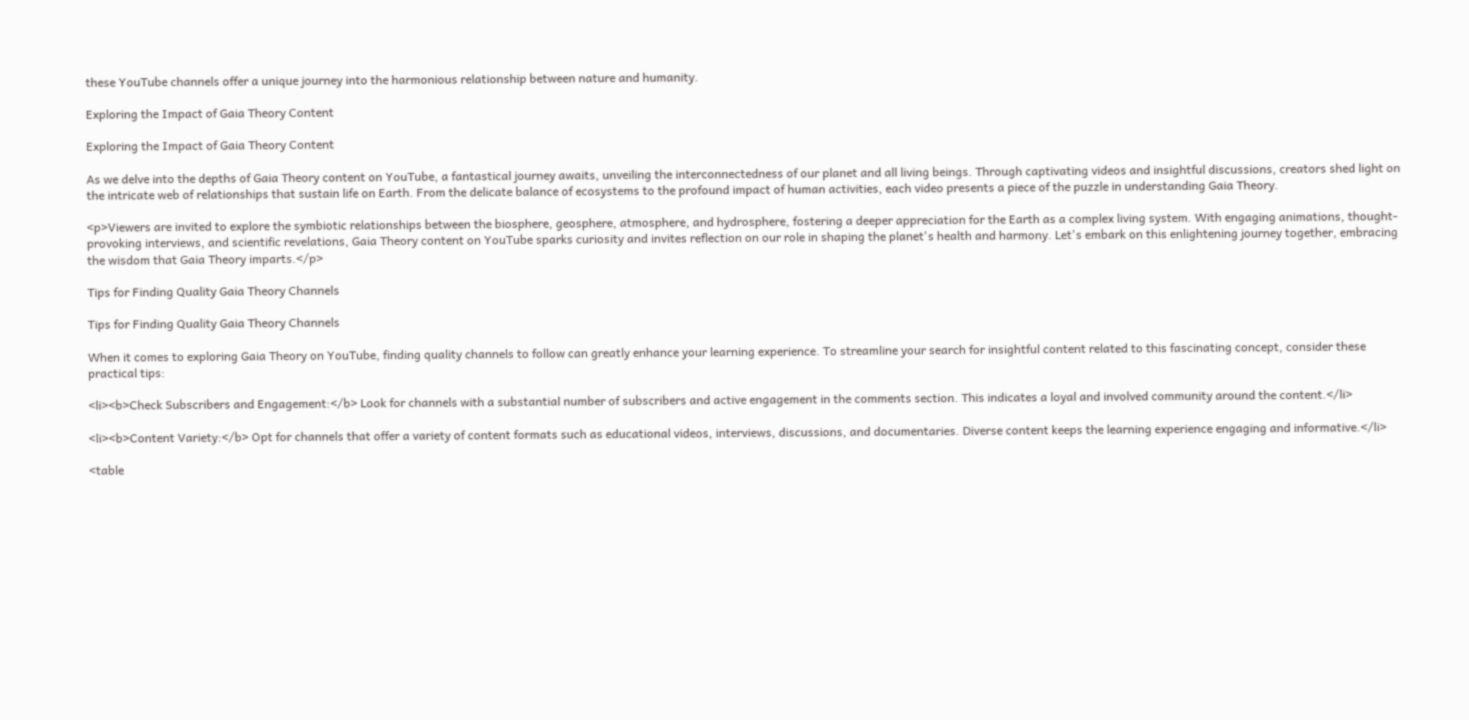these YouTube channels offer a unique journey into the harmonious relationship between nature and humanity.

Exploring the Impact of Gaia Theory Content

Exploring the Impact of Gaia Theory Content

As we delve into the depths of Gaia Theory content on YouTube, a fantastical journey awaits, unveiling the interconnectedness of our planet and all living beings. Through captivating videos and insightful discussions, creators shed light on the intricate web of relationships that sustain life on Earth. From the delicate balance of ecosystems to the profound impact of human activities, each video presents a piece of the puzzle in understanding Gaia Theory.

<p>Viewers are invited to explore the symbiotic relationships between the biosphere, geosphere, atmosphere, and hydrosphere, fostering a deeper appreciation for the Earth as a complex living system. With engaging animations, thought-provoking interviews, and scientific revelations, Gaia Theory content on YouTube sparks curiosity and invites reflection on our role in shaping the planet's health and harmony. Let's embark on this enlightening journey together, embracing the wisdom that Gaia Theory imparts.</p>

Tips for Finding Quality Gaia Theory Channels

Tips for Finding Quality Gaia Theory Channels

When it comes to exploring Gaia Theory on YouTube, finding quality channels to follow can greatly enhance your learning experience. To streamline your search for insightful content related to this fascinating concept, consider these practical tips:

<li><b>Check Subscribers and Engagement:</b> Look for channels with a substantial number of subscribers and active engagement in the comments section. This indicates a loyal and involved community around the content.</li>

<li><b>Content Variety:</b> Opt for channels that offer a variety of content formats such as educational videos, interviews, discussions, and documentaries. Diverse content keeps the learning experience engaging and informative.</li>

<table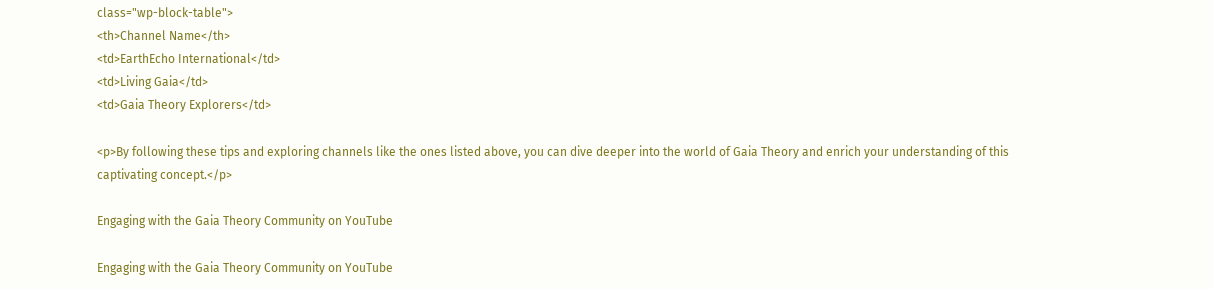class="wp-block-table">
<th>Channel Name</th>
<td>EarthEcho International</td>
<td>Living Gaia</td>
<td>Gaia Theory Explorers</td>

<p>By following these tips and exploring channels like the ones listed above, you can dive deeper into the world of Gaia Theory and enrich your understanding of this captivating concept.</p>

Engaging with the Gaia Theory Community on YouTube

Engaging with the Gaia Theory Community on YouTube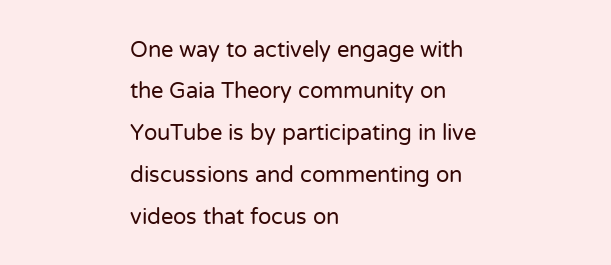One way to actively engage with the Gaia Theory community on YouTube is by participating in live discussions and commenting on videos that focus on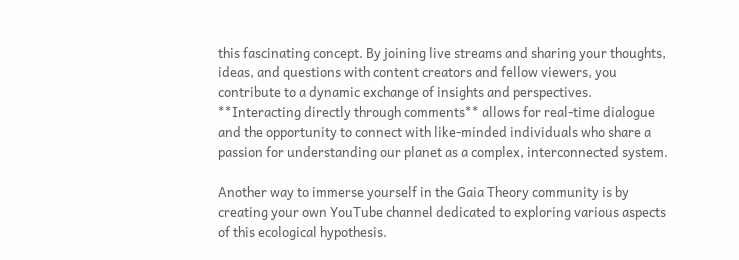this fascinating concept. By joining live streams and sharing your thoughts, ideas, and questions with content creators and fellow viewers, you contribute to a dynamic exchange of insights and perspectives. **Interacting directly through comments** allows for real-time dialogue and the opportunity to connect with like-minded individuals who share a passion for understanding our planet as a complex, interconnected system.

Another way to immerse yourself in the Gaia Theory community is by creating your own YouTube channel dedicated to exploring various aspects of this ecological hypothesis.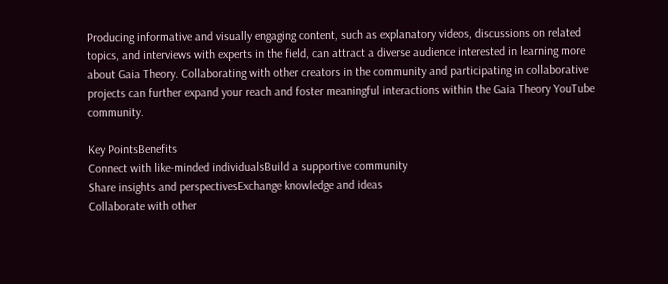Producing informative and visually engaging content, such as explanatory videos, discussions on related topics, and interviews with experts in the field, can attract a diverse audience interested in learning more about Gaia Theory. Collaborating with other creators in the community and participating in collaborative projects can further expand your reach and foster meaningful interactions within the Gaia Theory YouTube community.

Key PointsBenefits
Connect with like-minded individualsBuild a supportive community
Share insights and perspectivesExchange knowledge and ideas
Collaborate with other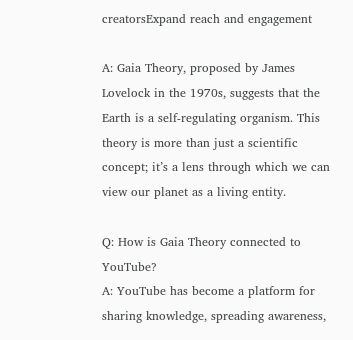creatorsExpand reach and engagement

A: Gaia Theory, proposed by James Lovelock in the 1970s, suggests that the Earth is a self-regulating organism. This theory is more than just a scientific concept; it’s a lens through which we can view our planet as a living entity.

Q: How is Gaia Theory connected to YouTube?
A: YouTube has become a platform for sharing knowledge, spreading awareness,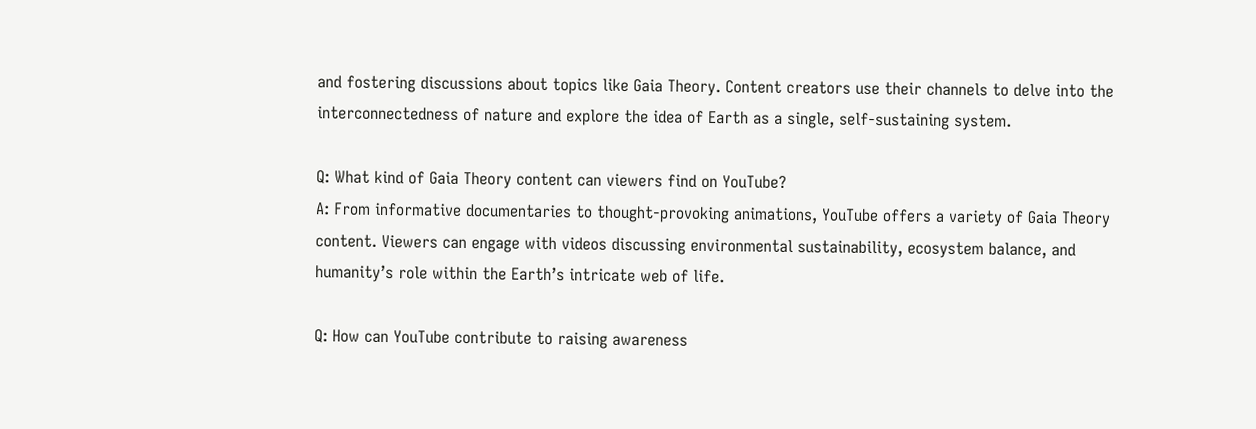and fostering discussions about topics like Gaia Theory. Content creators use their channels to delve into the interconnectedness of nature and explore the idea of Earth as a single, self-sustaining system.

Q: What kind of Gaia Theory content can viewers find on YouTube?
A: From informative documentaries to thought-provoking animations, YouTube offers a variety of Gaia Theory content. Viewers can engage with videos discussing environmental sustainability, ecosystem balance, and humanity’s role within the Earth’s intricate web of life.

Q: How can YouTube contribute to raising awareness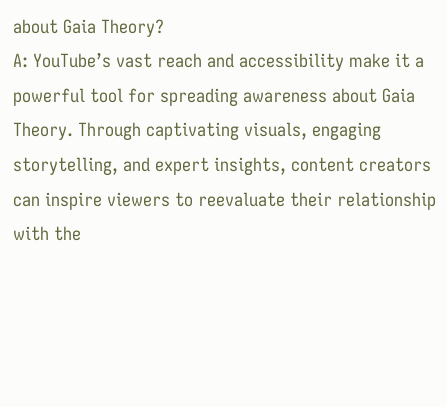about Gaia Theory?
A: YouTube’s vast reach and accessibility make it a powerful tool for spreading awareness about Gaia Theory. Through captivating visuals, engaging storytelling, and expert insights, content creators can inspire viewers to reevaluate their relationship with the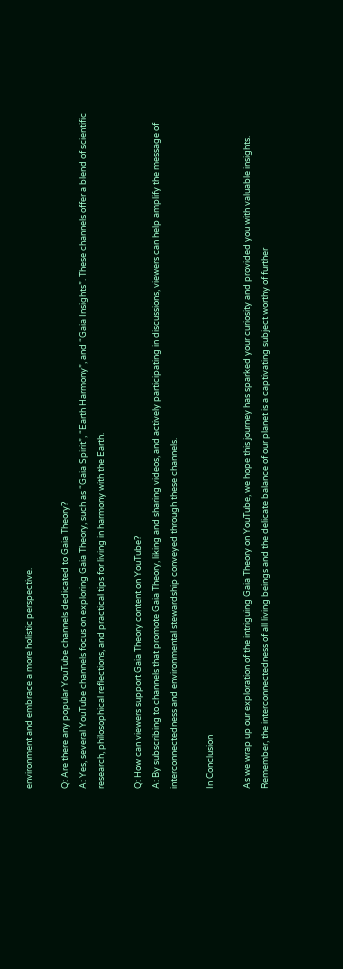environment and embrace a more holistic perspective.

Q: Are there any popular YouTube channels dedicated to Gaia Theory?
A: Yes, several YouTube channels focus on exploring Gaia Theory, such as “Gaia Spirit”, “Earth Harmony”, and “Gaia Insights”. These channels offer a blend of scientific research, philosophical reflections, and practical tips for living in harmony with the Earth.

Q: How can viewers support Gaia Theory content on YouTube?
A: By subscribing to channels that promote Gaia Theory, liking and sharing videos, and actively participating in discussions, viewers can help amplify the message of interconnectedness and environmental stewardship conveyed through these channels.

In Conclusion

As we wrap up our exploration of the intriguing Gaia Theory on YouTube, we hope this journey has sparked your curiosity and provided you with valuable insights. Remember, the interconnectedness of all living beings and the delicate balance of our planet is a captivating subject worthy of further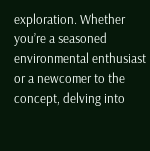exploration. Whether you’re a seasoned environmental enthusiast or a newcomer to the concept, delving into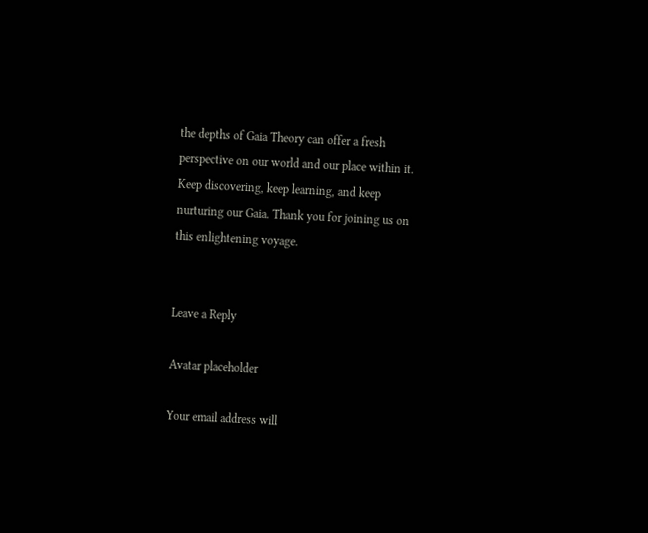the depths of Gaia Theory can offer a fresh perspective on our world and our place within it. Keep discovering, keep learning, and keep nurturing our Gaia. Thank you for joining us on this enlightening voyage.


Leave a Reply

Avatar placeholder

Your email address will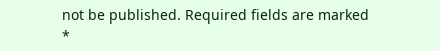not be published. Required fields are marked *